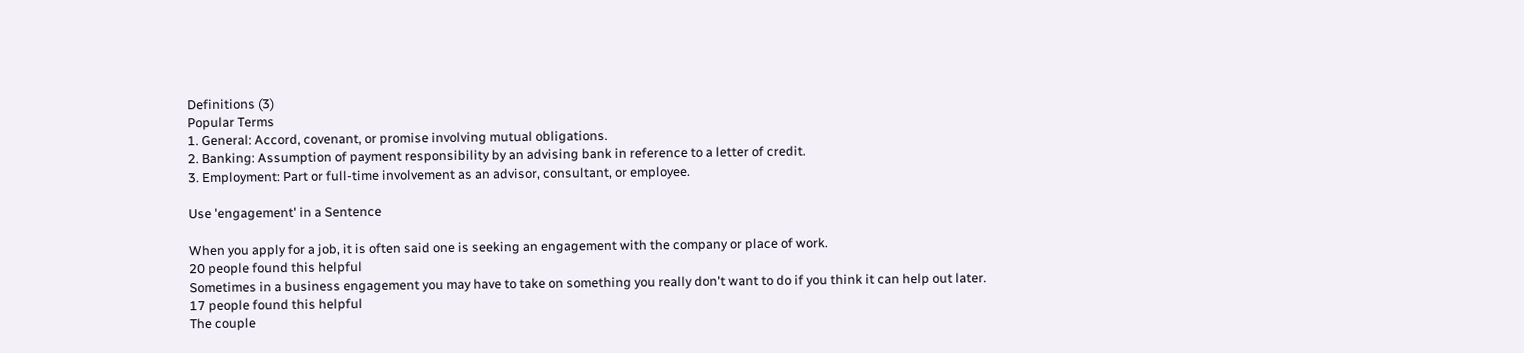Definitions (3)
Popular Terms
1. General: Accord, covenant, or promise involving mutual obligations.
2. Banking: Assumption of payment responsibility by an advising bank in reference to a letter of credit.
3. Employment: Part or full-time involvement as an advisor, consultant, or employee.

Use 'engagement' in a Sentence

When you apply for a job, it is often said one is seeking an engagement with the company or place of work.
20 people found this helpful
Sometimes in a business engagement you may have to take on something you really don't want to do if you think it can help out later.
17 people found this helpful
The couple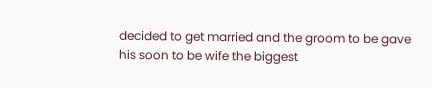decided to get married and the groom to be gave his soon to be wife the biggest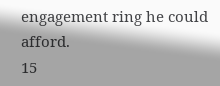engagement ring he could afford.
15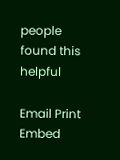people found this helpful

Email Print Embed